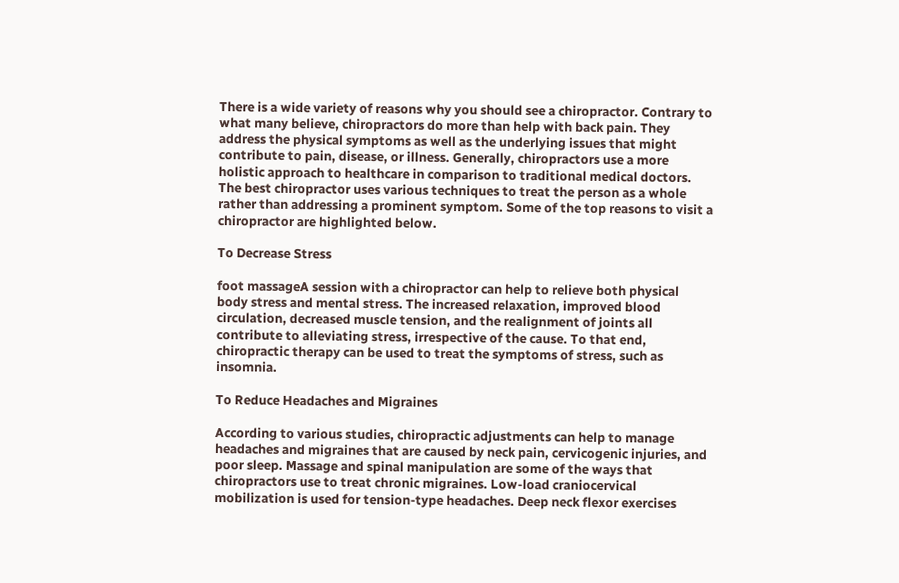There is a wide variety of reasons why you should see a chiropractor. Contrary to what many believe, chiropractors do more than help with back pain. They address the physical symptoms as well as the underlying issues that might contribute to pain, disease, or illness. Generally, chiropractors use a more holistic approach to healthcare in comparison to traditional medical doctors. The best chiropractor uses various techniques to treat the person as a whole rather than addressing a prominent symptom. Some of the top reasons to visit a chiropractor are highlighted below.

To Decrease Stress

foot massageA session with a chiropractor can help to relieve both physical body stress and mental stress. The increased relaxation, improved blood circulation, decreased muscle tension, and the realignment of joints all contribute to alleviating stress, irrespective of the cause. To that end, chiropractic therapy can be used to treat the symptoms of stress, such as insomnia.

To Reduce Headaches and Migraines

According to various studies, chiropractic adjustments can help to manage headaches and migraines that are caused by neck pain, cervicogenic injuries, and poor sleep. Massage and spinal manipulation are some of the ways that chiropractors use to treat chronic migraines. Low-load craniocervical mobilization is used for tension-type headaches. Deep neck flexor exercises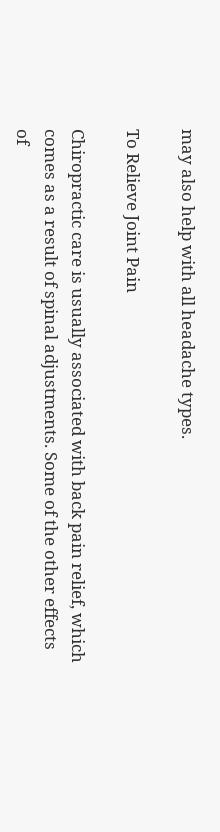may also help with all headache types.

To Relieve Joint Pain

Chiropractic care is usually associated with back pain relief, which comes as a result of spinal adjustments. Some of the other effects of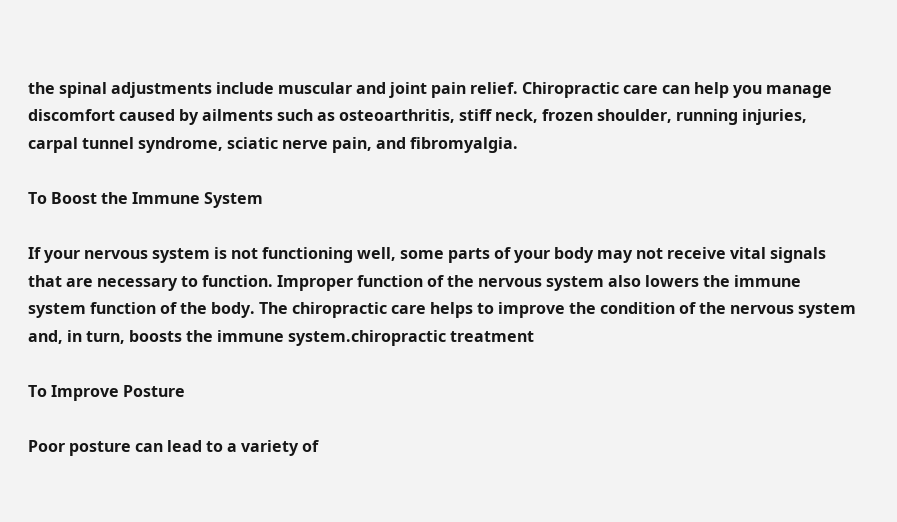the spinal adjustments include muscular and joint pain relief. Chiropractic care can help you manage discomfort caused by ailments such as osteoarthritis, stiff neck, frozen shoulder, running injuries, carpal tunnel syndrome, sciatic nerve pain, and fibromyalgia.

To Boost the Immune System

If your nervous system is not functioning well, some parts of your body may not receive vital signals that are necessary to function. Improper function of the nervous system also lowers the immune system function of the body. The chiropractic care helps to improve the condition of the nervous system and, in turn, boosts the immune system.chiropractic treatment

To Improve Posture

Poor posture can lead to a variety of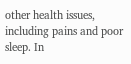other health issues, including pains and poor sleep. In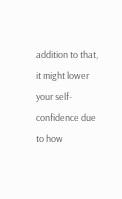addition to that, it might lower your self-confidence due to how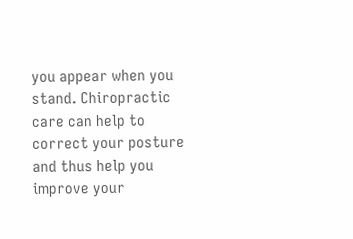you appear when you stand. Chiropractic care can help to correct your posture and thus help you improve your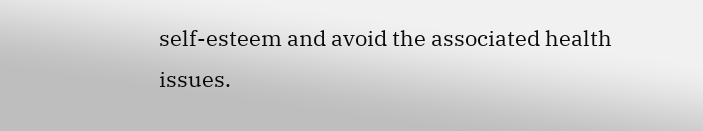self-esteem and avoid the associated health issues.